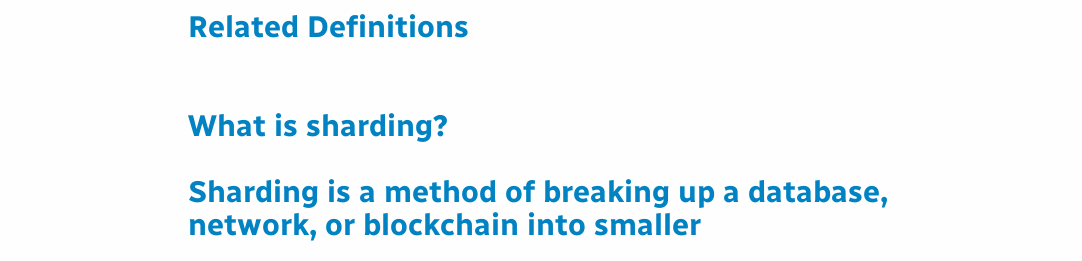Related Definitions


What is sharding?

Sharding is a method of breaking up a database, network, or blockchain into smaller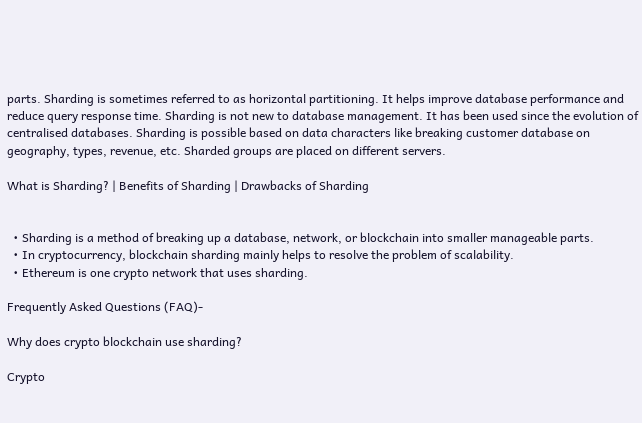parts. Sharding is sometimes referred to as horizontal partitioning. It helps improve database performance and reduce query response time. Sharding is not new to database management. It has been used since the evolution of centralised databases. Sharding is possible based on data characters like breaking customer database on geography, types, revenue, etc. Sharded groups are placed on different servers.

What is Sharding? | Benefits of Sharding | Drawbacks of Sharding


  • Sharding is a method of breaking up a database, network, or blockchain into smaller manageable parts.
  • In cryptocurrency, blockchain sharding mainly helps to resolve the problem of scalability.
  • Ethereum is one crypto network that uses sharding.

Frequently Asked Questions (FAQ)-

Why does crypto blockchain use sharding?

Crypto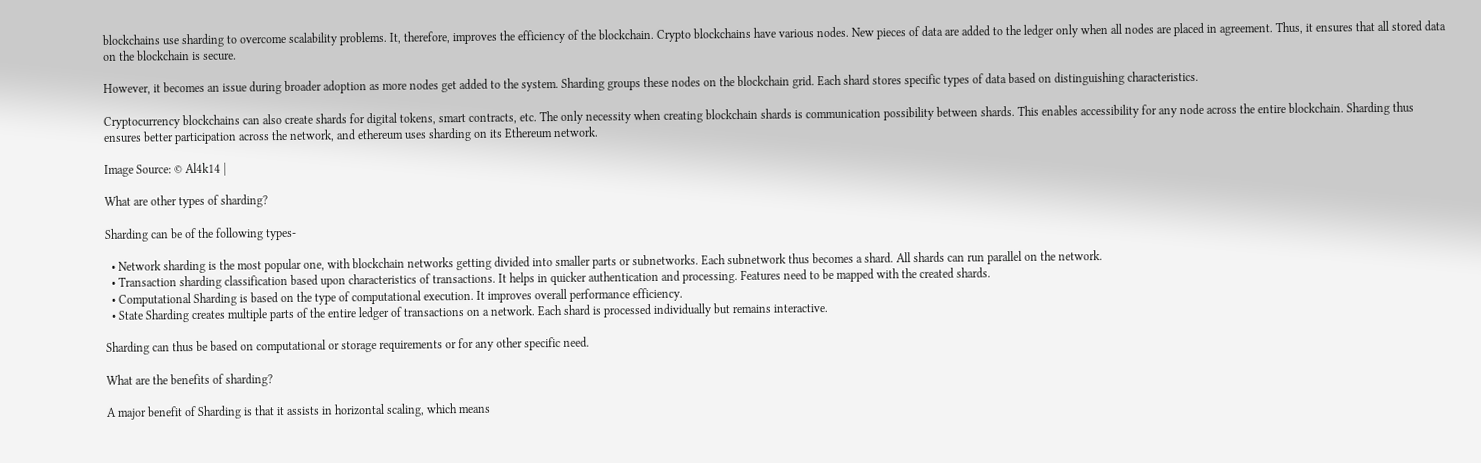blockchains use sharding to overcome scalability problems. It, therefore, improves the efficiency of the blockchain. Crypto blockchains have various nodes. New pieces of data are added to the ledger only when all nodes are placed in agreement. Thus, it ensures that all stored data on the blockchain is secure.

However, it becomes an issue during broader adoption as more nodes get added to the system. Sharding groups these nodes on the blockchain grid. Each shard stores specific types of data based on distinguishing characteristics.

Cryptocurrency blockchains can also create shards for digital tokens, smart contracts, etc. The only necessity when creating blockchain shards is communication possibility between shards. This enables accessibility for any node across the entire blockchain. Sharding thus ensures better participation across the network, and ethereum uses sharding on its Ethereum network.

Image Source: © Al4k14 |

What are other types of sharding?

Sharding can be of the following types-

  • Network sharding is the most popular one, with blockchain networks getting divided into smaller parts or subnetworks. Each subnetwork thus becomes a shard. All shards can run parallel on the network.
  • Transaction sharding classification based upon characteristics of transactions. It helps in quicker authentication and processing. Features need to be mapped with the created shards.
  • Computational Sharding is based on the type of computational execution. It improves overall performance efficiency.
  • State Sharding creates multiple parts of the entire ledger of transactions on a network. Each shard is processed individually but remains interactive.

Sharding can thus be based on computational or storage requirements or for any other specific need.

What are the benefits of sharding?

A major benefit of Sharding is that it assists in horizontal scaling, which means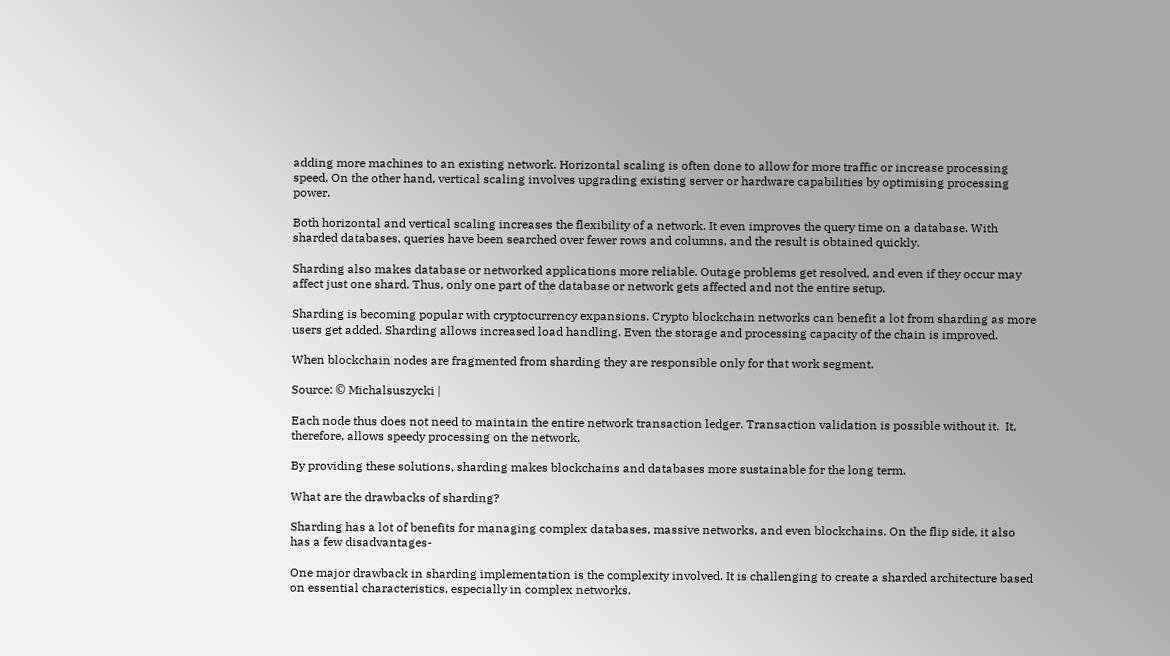adding more machines to an existing network. Horizontal scaling is often done to allow for more traffic or increase processing speed. On the other hand, vertical scaling involves upgrading existing server or hardware capabilities by optimising processing power.

Both horizontal and vertical scaling increases the flexibility of a network. It even improves the query time on a database. With sharded databases, queries have been searched over fewer rows and columns, and the result is obtained quickly.

Sharding also makes database or networked applications more reliable. Outage problems get resolved, and even if they occur may affect just one shard. Thus, only one part of the database or network gets affected and not the entire setup.

Sharding is becoming popular with cryptocurrency expansions. Crypto blockchain networks can benefit a lot from sharding as more users get added. Sharding allows increased load handling. Even the storage and processing capacity of the chain is improved.

When blockchain nodes are fragmented from sharding they are responsible only for that work segment.

Source: © Michalsuszycki |

Each node thus does not need to maintain the entire network transaction ledger. Transaction validation is possible without it.  It, therefore, allows speedy processing on the network.

By providing these solutions, sharding makes blockchains and databases more sustainable for the long term.

What are the drawbacks of sharding?

Sharding has a lot of benefits for managing complex databases, massive networks, and even blockchains. On the flip side, it also has a few disadvantages-

One major drawback in sharding implementation is the complexity involved. It is challenging to create a sharded architecture based on essential characteristics, especially in complex networks.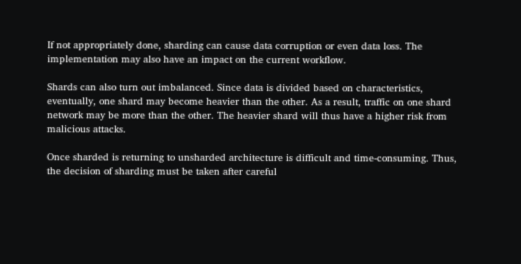If not appropriately done, sharding can cause data corruption or even data loss. The implementation may also have an impact on the current workflow.

Shards can also turn out imbalanced. Since data is divided based on characteristics, eventually, one shard may become heavier than the other. As a result, traffic on one shard network may be more than the other. The heavier shard will thus have a higher risk from malicious attacks.

Once sharded is returning to unsharded architecture is difficult and time-consuming. Thus, the decision of sharding must be taken after careful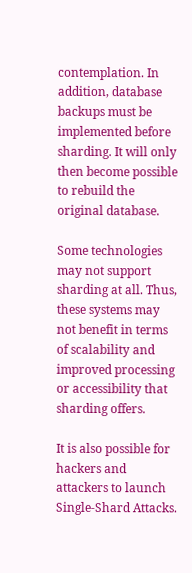contemplation. In addition, database backups must be implemented before sharding. It will only then become possible to rebuild the original database.

Some technologies may not support sharding at all. Thus, these systems may not benefit in terms of scalability and improved processing or accessibility that sharding offers.

It is also possible for hackers and attackers to launch Single-Shard Attacks.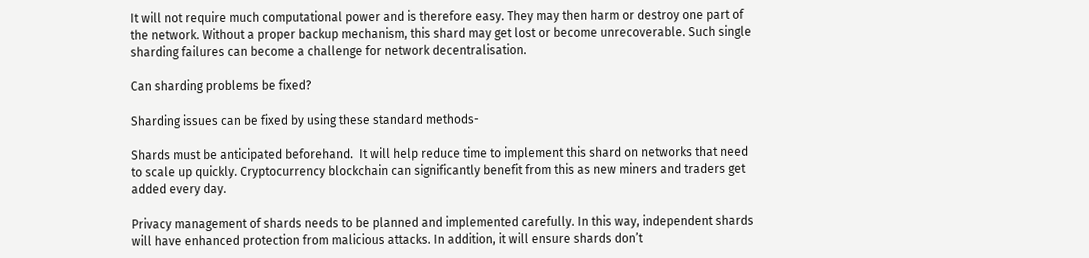It will not require much computational power and is therefore easy. They may then harm or destroy one part of the network. Without a proper backup mechanism, this shard may get lost or become unrecoverable. Such single sharding failures can become a challenge for network decentralisation.

Can sharding problems be fixed?

Sharding issues can be fixed by using these standard methods-

Shards must be anticipated beforehand.  It will help reduce time to implement this shard on networks that need to scale up quickly. Cryptocurrency blockchain can significantly benefit from this as new miners and traders get added every day.

Privacy management of shards needs to be planned and implemented carefully. In this way, independent shards will have enhanced protection from malicious attacks. In addition, it will ensure shards don’t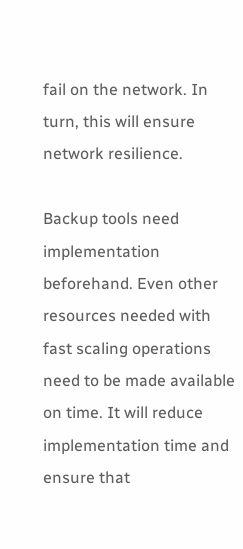fail on the network. In turn, this will ensure network resilience.

Backup tools need implementation beforehand. Even other resources needed with fast scaling operations need to be made available on time. It will reduce implementation time and ensure that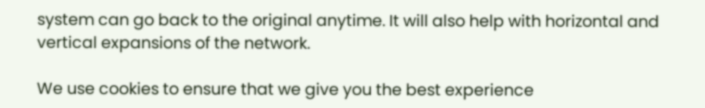system can go back to the original anytime. It will also help with horizontal and vertical expansions of the network.

We use cookies to ensure that we give you the best experience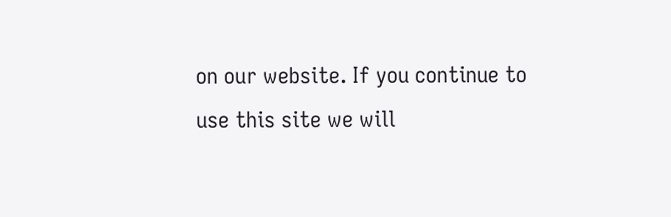on our website. If you continue to use this site we will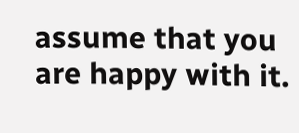assume that you are happy with it.